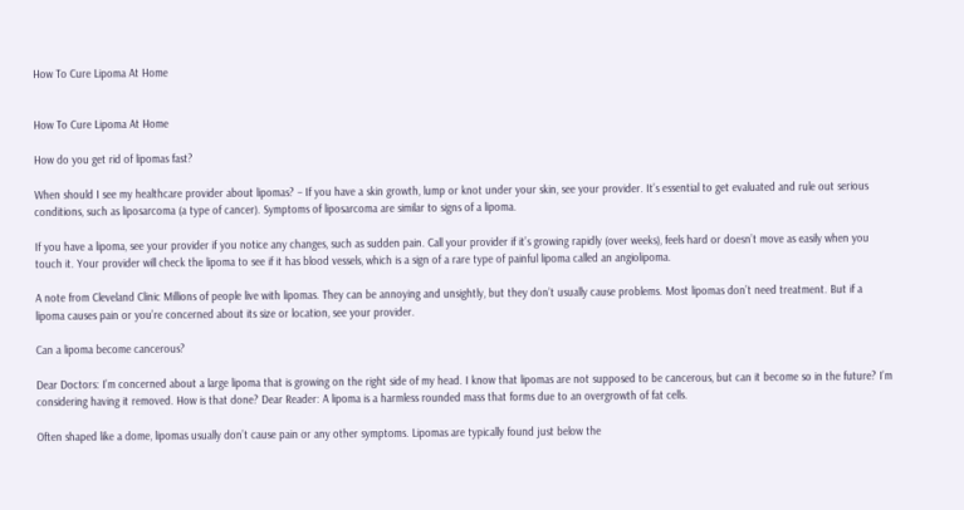How To Cure Lipoma At Home


How To Cure Lipoma At Home

How do you get rid of lipomas fast?

When should I see my healthcare provider about lipomas? – If you have a skin growth, lump or knot under your skin, see your provider. It’s essential to get evaluated and rule out serious conditions, such as liposarcoma (a type of cancer). Symptoms of liposarcoma are similar to signs of a lipoma.

If you have a lipoma, see your provider if you notice any changes, such as sudden pain. Call your provider if it’s growing rapidly (over weeks), feels hard or doesn’t move as easily when you touch it. Your provider will check the lipoma to see if it has blood vessels, which is a sign of a rare type of painful lipoma called an angiolipoma.

A note from Cleveland Clinic Millions of people live with lipomas. They can be annoying and unsightly, but they don’t usually cause problems. Most lipomas don’t need treatment. But if a lipoma causes pain or you’re concerned about its size or location, see your provider.

Can a lipoma become cancerous?

Dear Doctors: I’m concerned about a large lipoma that is growing on the right side of my head. I know that lipomas are not supposed to be cancerous, but can it become so in the future? I’m considering having it removed. How is that done? Dear Reader: A lipoma is a harmless rounded mass that forms due to an overgrowth of fat cells.

Often shaped like a dome, lipomas usually don’t cause pain or any other symptoms. Lipomas are typically found just below the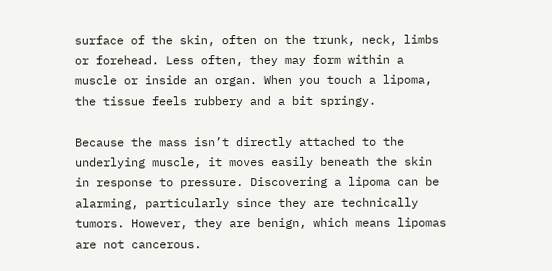surface of the skin, often on the trunk, neck, limbs or forehead. Less often, they may form within a muscle or inside an organ. When you touch a lipoma, the tissue feels rubbery and a bit springy.

Because the mass isn’t directly attached to the underlying muscle, it moves easily beneath the skin in response to pressure. Discovering a lipoma can be alarming, particularly since they are technically tumors. However, they are benign, which means lipomas are not cancerous.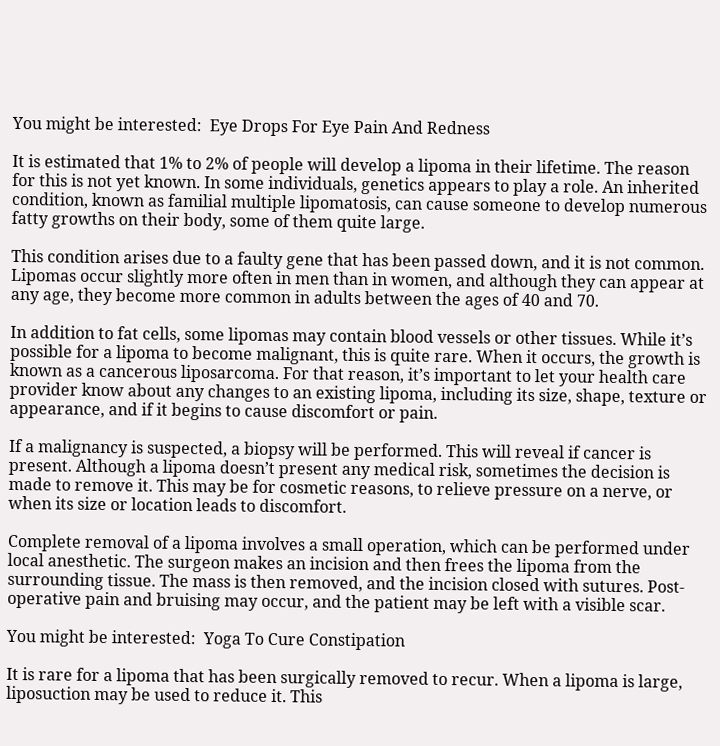You might be interested:  Eye Drops For Eye Pain And Redness

It is estimated that 1% to 2% of people will develop a lipoma in their lifetime. The reason for this is not yet known. In some individuals, genetics appears to play a role. An inherited condition, known as familial multiple lipomatosis, can cause someone to develop numerous fatty growths on their body, some of them quite large.

This condition arises due to a faulty gene that has been passed down, and it is not common. Lipomas occur slightly more often in men than in women, and although they can appear at any age, they become more common in adults between the ages of 40 and 70.

In addition to fat cells, some lipomas may contain blood vessels or other tissues. While it’s possible for a lipoma to become malignant, this is quite rare. When it occurs, the growth is known as a cancerous liposarcoma. For that reason, it’s important to let your health care provider know about any changes to an existing lipoma, including its size, shape, texture or appearance, and if it begins to cause discomfort or pain.

If a malignancy is suspected, a biopsy will be performed. This will reveal if cancer is present. Although a lipoma doesn’t present any medical risk, sometimes the decision is made to remove it. This may be for cosmetic reasons, to relieve pressure on a nerve, or when its size or location leads to discomfort.

Complete removal of a lipoma involves a small operation, which can be performed under local anesthetic. The surgeon makes an incision and then frees the lipoma from the surrounding tissue. The mass is then removed, and the incision closed with sutures. Post-operative pain and bruising may occur, and the patient may be left with a visible scar.

You might be interested:  Yoga To Cure Constipation

It is rare for a lipoma that has been surgically removed to recur. When a lipoma is large, liposuction may be used to reduce it. This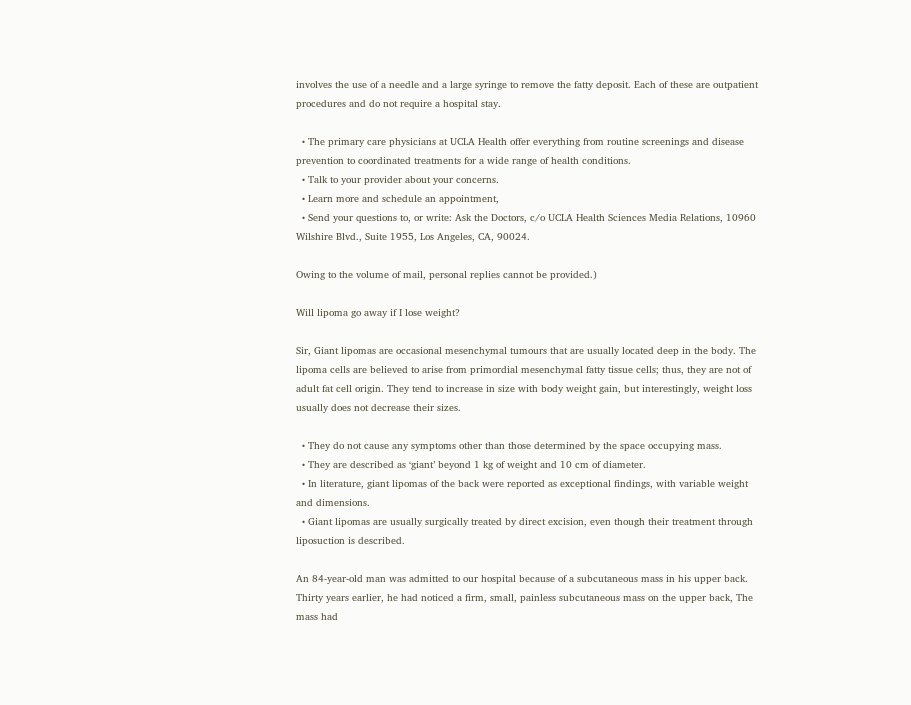involves the use of a needle and a large syringe to remove the fatty deposit. Each of these are outpatient procedures and do not require a hospital stay.

  • The primary care physicians at UCLA Health offer everything from routine screenings and disease prevention to coordinated treatments for a wide range of health conditions.
  • Talk to your provider about your concerns.
  • Learn more and schedule an appointment,
  • Send your questions to, or write: Ask the Doctors, c/o UCLA Health Sciences Media Relations, 10960 Wilshire Blvd., Suite 1955, Los Angeles, CA, 90024.

Owing to the volume of mail, personal replies cannot be provided.)

Will lipoma go away if I lose weight?

Sir, Giant lipomas are occasional mesenchymal tumours that are usually located deep in the body. The lipoma cells are believed to arise from primordial mesenchymal fatty tissue cells; thus, they are not of adult fat cell origin. They tend to increase in size with body weight gain, but interestingly, weight loss usually does not decrease their sizes.

  • They do not cause any symptoms other than those determined by the space occupying mass.
  • They are described as ‘giant’ beyond 1 kg of weight and 10 cm of diameter.
  • In literature, giant lipomas of the back were reported as exceptional findings, with variable weight and dimensions.
  • Giant lipomas are usually surgically treated by direct excision, even though their treatment through liposuction is described.

An 84-year-old man was admitted to our hospital because of a subcutaneous mass in his upper back. Thirty years earlier, he had noticed a firm, small, painless subcutaneous mass on the upper back, The mass had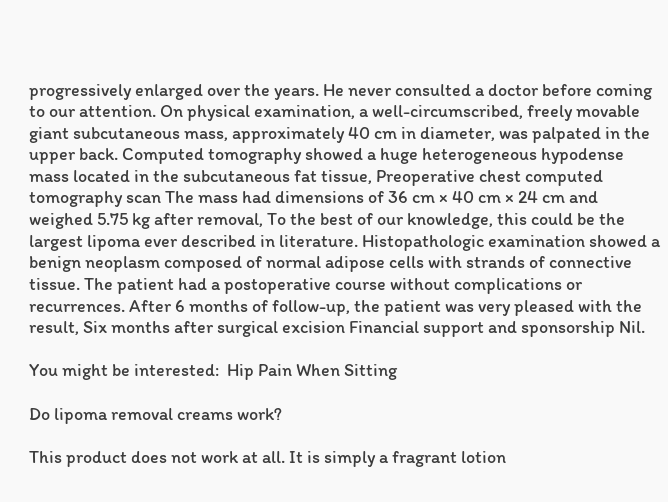progressively enlarged over the years. He never consulted a doctor before coming to our attention. On physical examination, a well-circumscribed, freely movable giant subcutaneous mass, approximately 40 cm in diameter, was palpated in the upper back. Computed tomography showed a huge heterogeneous hypodense mass located in the subcutaneous fat tissue, Preoperative chest computed tomography scan The mass had dimensions of 36 cm × 40 cm × 24 cm and weighed 5.75 kg after removal, To the best of our knowledge, this could be the largest lipoma ever described in literature. Histopathologic examination showed a benign neoplasm composed of normal adipose cells with strands of connective tissue. The patient had a postoperative course without complications or recurrences. After 6 months of follow-up, the patient was very pleased with the result, Six months after surgical excision Financial support and sponsorship Nil.

You might be interested:  Hip Pain When Sitting

Do lipoma removal creams work?

This product does not work at all. It is simply a fragrant lotion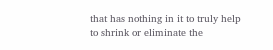that has nothing in it to truly help to shrink or eliminate the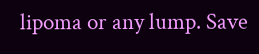lipoma or any lump. Save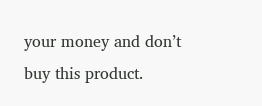your money and don’t buy this product.